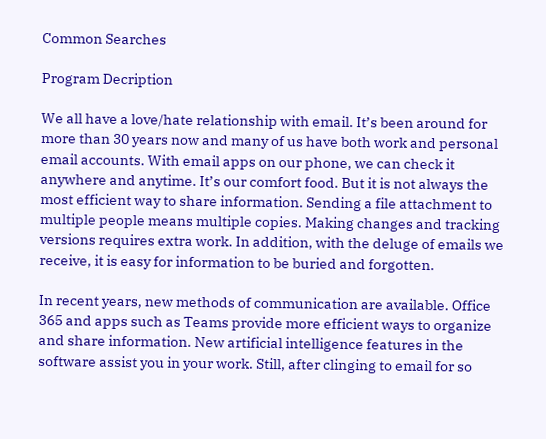Common Searches

Program Decription

We all have a love/hate relationship with email. It’s been around for more than 30 years now and many of us have both work and personal email accounts. With email apps on our phone, we can check it anywhere and anytime. It’s our comfort food. But it is not always the most efficient way to share information. Sending a file attachment to multiple people means multiple copies. Making changes and tracking versions requires extra work. In addition, with the deluge of emails we receive, it is easy for information to be buried and forgotten.

In recent years, new methods of communication are available. Office 365 and apps such as Teams provide more efficient ways to organize and share information. New artificial intelligence features in the software assist you in your work. Still, after clinging to email for so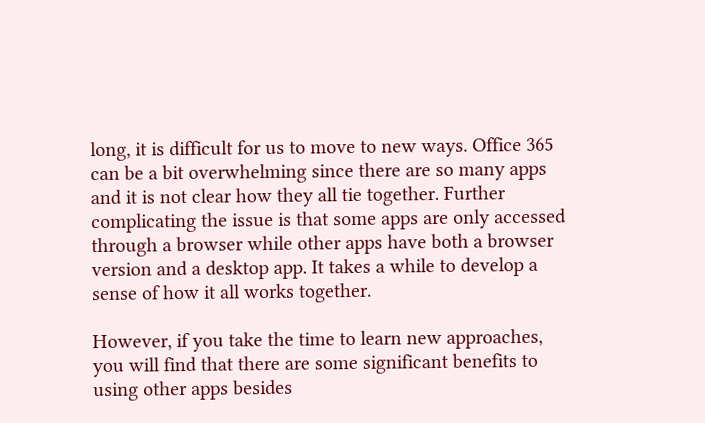long, it is difficult for us to move to new ways. Office 365 can be a bit overwhelming since there are so many apps and it is not clear how they all tie together. Further complicating the issue is that some apps are only accessed through a browser while other apps have both a browser version and a desktop app. It takes a while to develop a sense of how it all works together.

However, if you take the time to learn new approaches, you will find that there are some significant benefits to using other apps besides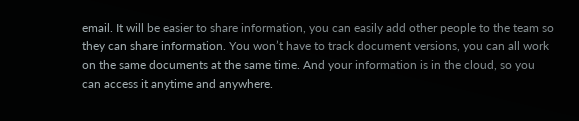email. It will be easier to share information, you can easily add other people to the team so they can share information. You won’t have to track document versions, you can all work on the same documents at the same time. And your information is in the cloud, so you can access it anytime and anywhere.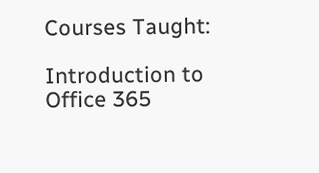Courses Taught:

Introduction to Office 365